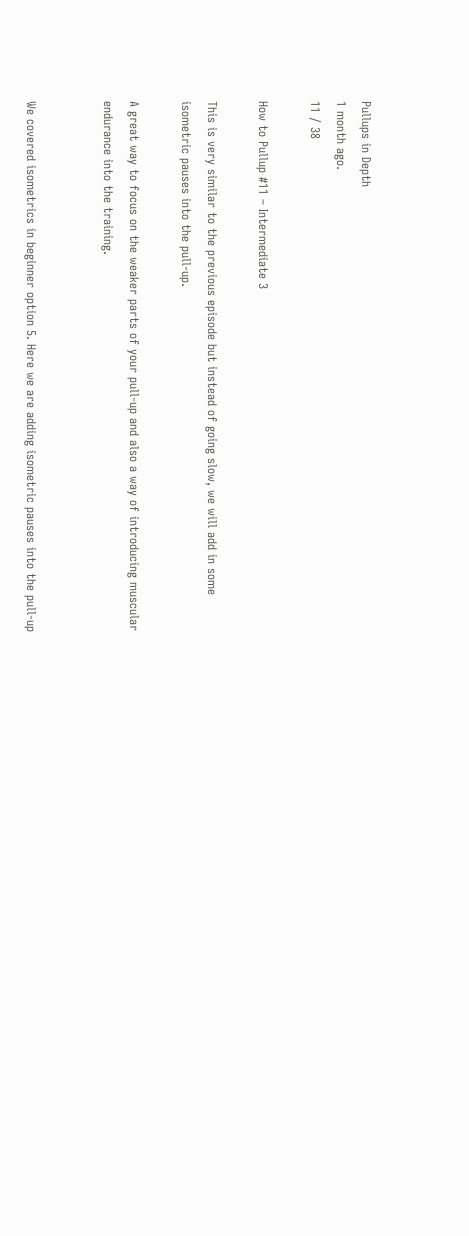Pullups in Depth
1 month ago.
11 / 38

How to Pullup #11 – Intermediate 3

This is very similar to the previous episode but instead of going slow, we will add in some isometric pauses into the pull-up.

A great way to focus on the weaker parts of your pull-up and also a way of introducing muscular endurance into the training.


We covered isometrics in beginner option 5. Here we are adding isometric pauses into the pull-up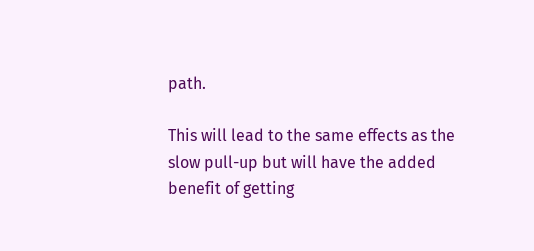path.

This will lead to the same effects as the slow pull-up but will have the added benefit of getting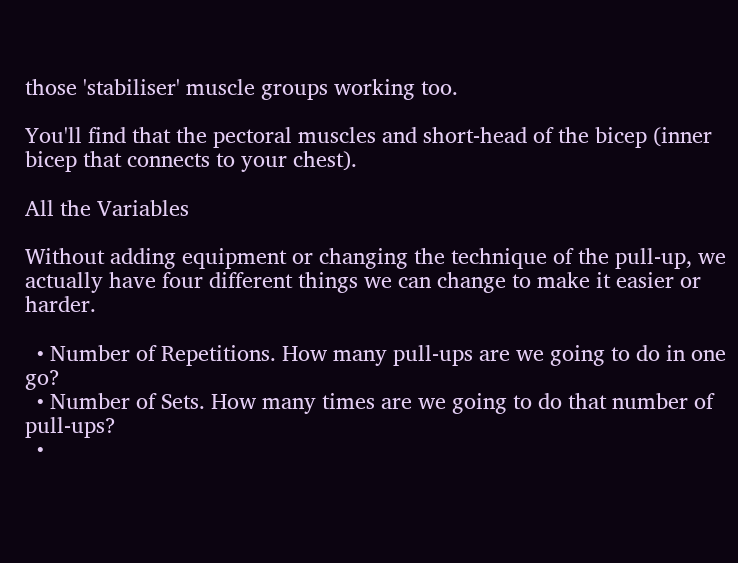those 'stabiliser' muscle groups working too.

You'll find that the pectoral muscles and short-head of the bicep (inner bicep that connects to your chest).

All the Variables

Without adding equipment or changing the technique of the pull-up, we actually have four different things we can change to make it easier or harder.

  • Number of Repetitions. How many pull-ups are we going to do in one go?
  • Number of Sets. How many times are we going to do that number of pull-ups?
  •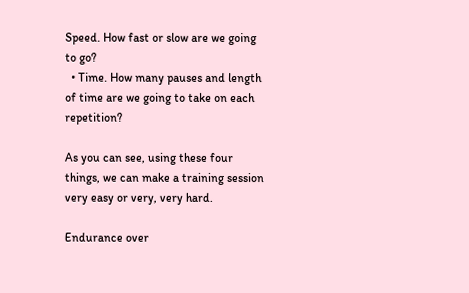Speed. How fast or slow are we going to go?
  • Time. How many pauses and length of time are we going to take on each repetition?

As you can see, using these four things, we can make a training session very easy or very, very hard.

Endurance over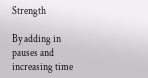Strength

By adding in pauses and increasing time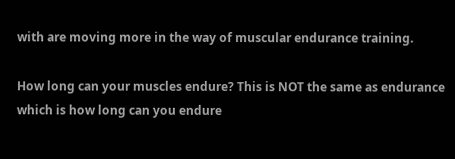with are moving more in the way of muscular endurance training.

How long can your muscles endure? This is NOT the same as endurance which is how long can you endure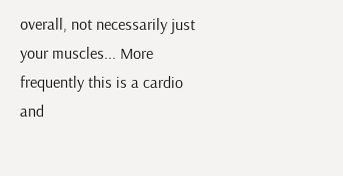overall, not necessarily just your muscles... More frequently this is a cardio and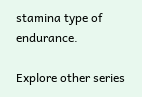stamina type of endurance.

Explore other series